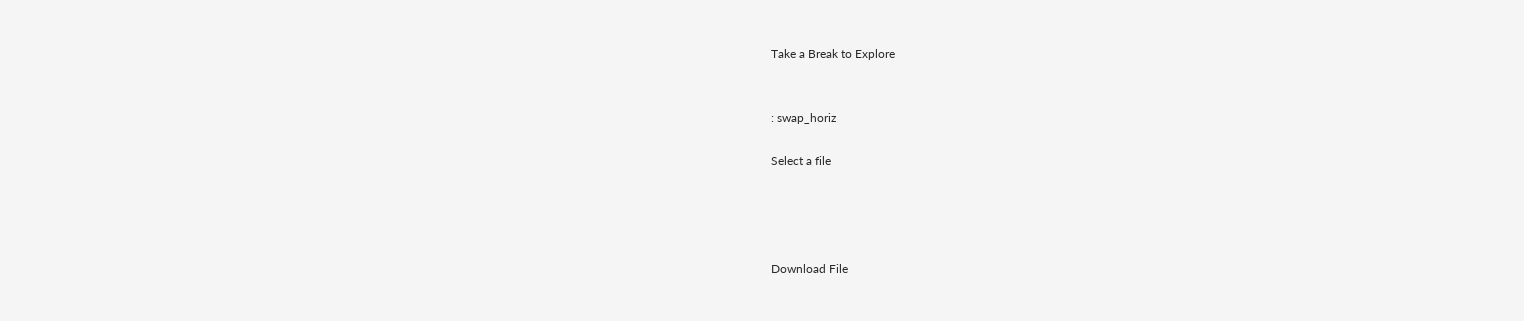Take a Break to Explore


: swap_horiz

Select a file




Download File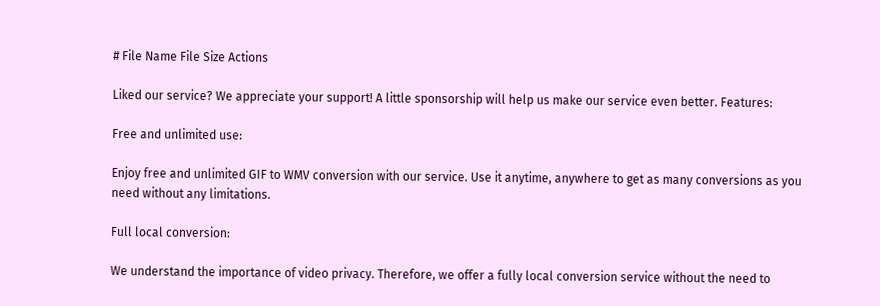# File Name File Size Actions

Liked our service? We appreciate your support! A little sponsorship will help us make our service even better. Features:

Free and unlimited use:

Enjoy free and unlimited GIF to WMV conversion with our service. Use it anytime, anywhere to get as many conversions as you need without any limitations.

Full local conversion:

We understand the importance of video privacy. Therefore, we offer a fully local conversion service without the need to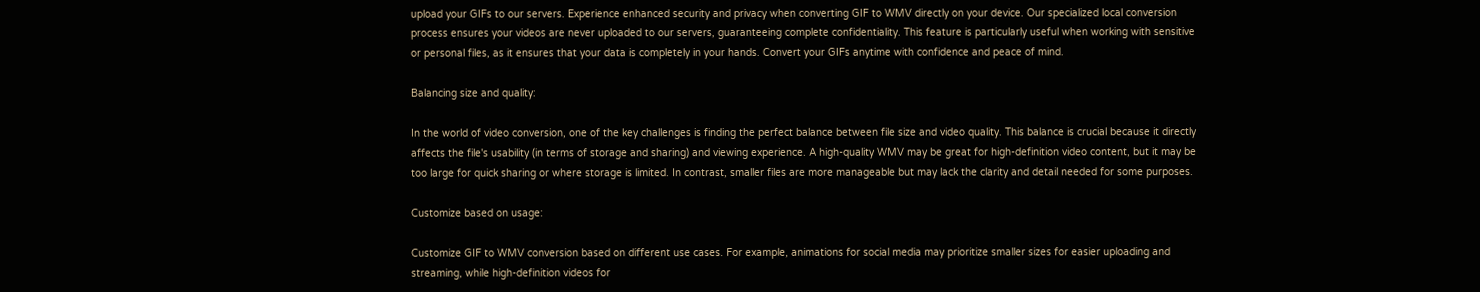upload your GIFs to our servers. Experience enhanced security and privacy when converting GIF to WMV directly on your device. Our specialized local conversion process ensures your videos are never uploaded to our servers, guaranteeing complete confidentiality. This feature is particularly useful when working with sensitive or personal files, as it ensures that your data is completely in your hands. Convert your GIFs anytime with confidence and peace of mind.

Balancing size and quality:

In the world of video conversion, one of the key challenges is finding the perfect balance between file size and video quality. This balance is crucial because it directly affects the file's usability (in terms of storage and sharing) and viewing experience. A high-quality WMV may be great for high-definition video content, but it may be too large for quick sharing or where storage is limited. In contrast, smaller files are more manageable but may lack the clarity and detail needed for some purposes.

Customize based on usage:

Customize GIF to WMV conversion based on different use cases. For example, animations for social media may prioritize smaller sizes for easier uploading and streaming, while high-definition videos for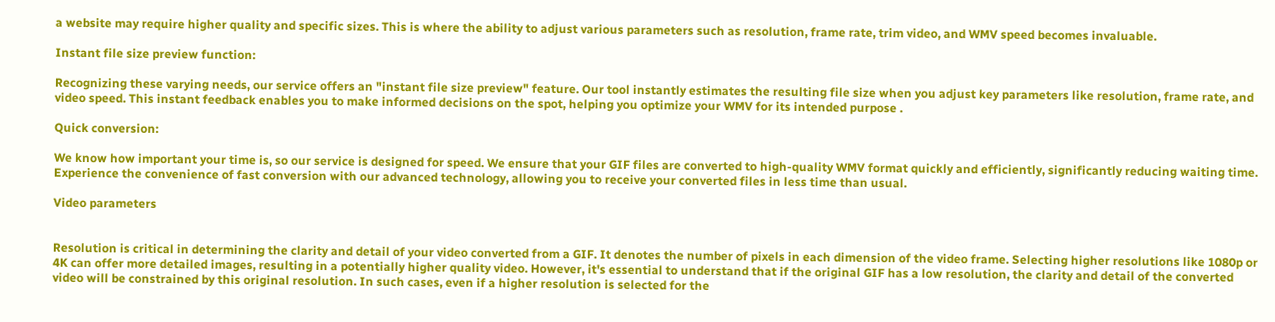a website may require higher quality and specific sizes. This is where the ability to adjust various parameters such as resolution, frame rate, trim video, and WMV speed becomes invaluable.

Instant file size preview function:

Recognizing these varying needs, our service offers an "instant file size preview" feature. Our tool instantly estimates the resulting file size when you adjust key parameters like resolution, frame rate, and video speed. This instant feedback enables you to make informed decisions on the spot, helping you optimize your WMV for its intended purpose .

Quick conversion:

We know how important your time is, so our service is designed for speed. We ensure that your GIF files are converted to high-quality WMV format quickly and efficiently, significantly reducing waiting time. Experience the convenience of fast conversion with our advanced technology, allowing you to receive your converted files in less time than usual.

Video parameters


Resolution is critical in determining the clarity and detail of your video converted from a GIF. It denotes the number of pixels in each dimension of the video frame. Selecting higher resolutions like 1080p or 4K can offer more detailed images, resulting in a potentially higher quality video. However, it's essential to understand that if the original GIF has a low resolution, the clarity and detail of the converted video will be constrained by this original resolution. In such cases, even if a higher resolution is selected for the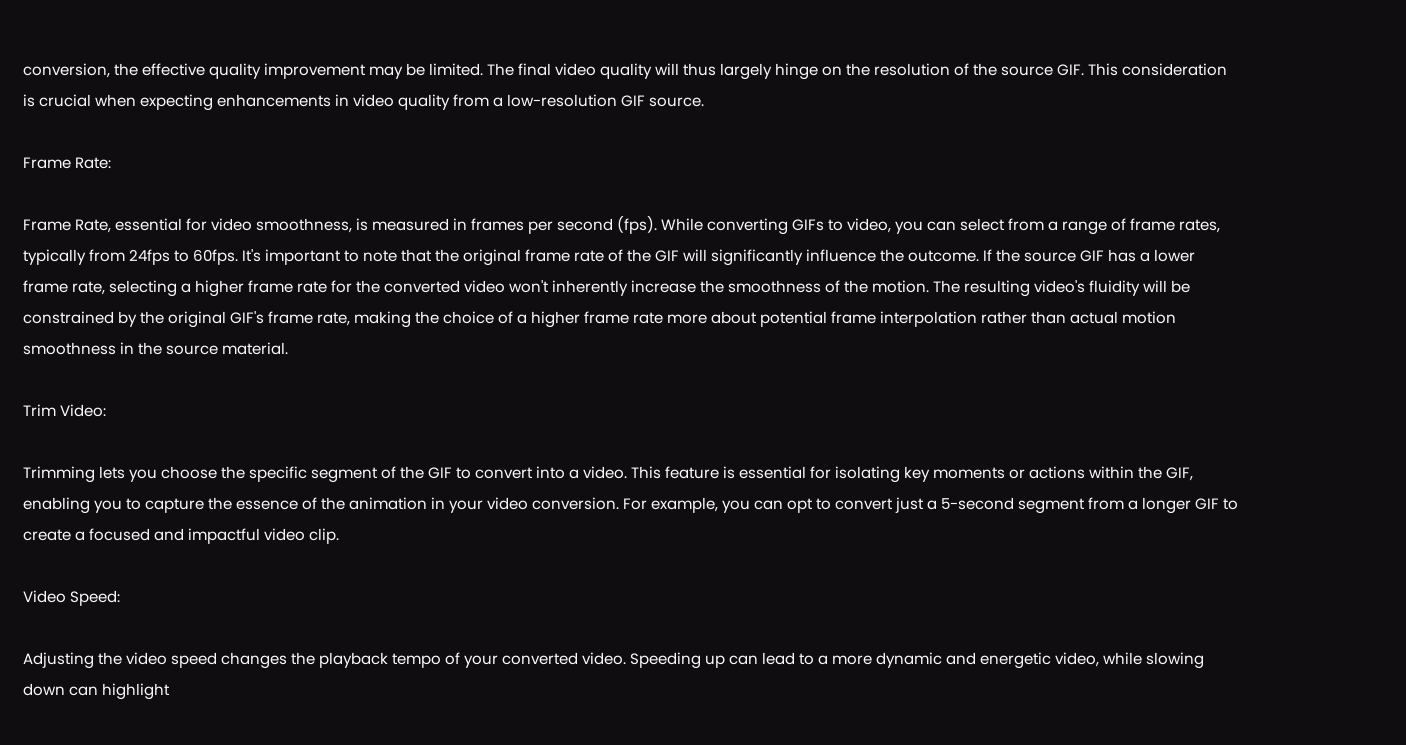conversion, the effective quality improvement may be limited. The final video quality will thus largely hinge on the resolution of the source GIF. This consideration is crucial when expecting enhancements in video quality from a low-resolution GIF source.

Frame Rate:

Frame Rate, essential for video smoothness, is measured in frames per second (fps). While converting GIFs to video, you can select from a range of frame rates, typically from 24fps to 60fps. It's important to note that the original frame rate of the GIF will significantly influence the outcome. If the source GIF has a lower frame rate, selecting a higher frame rate for the converted video won't inherently increase the smoothness of the motion. The resulting video's fluidity will be constrained by the original GIF's frame rate, making the choice of a higher frame rate more about potential frame interpolation rather than actual motion smoothness in the source material.

Trim Video:

Trimming lets you choose the specific segment of the GIF to convert into a video. This feature is essential for isolating key moments or actions within the GIF, enabling you to capture the essence of the animation in your video conversion. For example, you can opt to convert just a 5-second segment from a longer GIF to create a focused and impactful video clip.

Video Speed:

Adjusting the video speed changes the playback tempo of your converted video. Speeding up can lead to a more dynamic and energetic video, while slowing down can highlight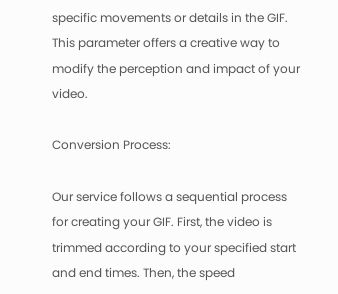specific movements or details in the GIF. This parameter offers a creative way to modify the perception and impact of your video.

Conversion Process:

Our service follows a sequential process for creating your GIF. First, the video is trimmed according to your specified start and end times. Then, the speed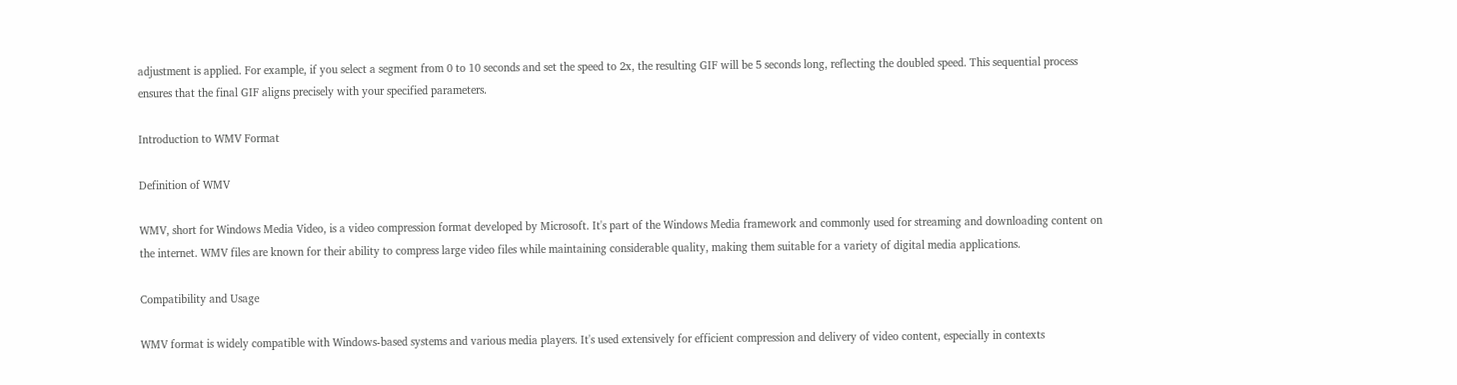adjustment is applied. For example, if you select a segment from 0 to 10 seconds and set the speed to 2x, the resulting GIF will be 5 seconds long, reflecting the doubled speed. This sequential process ensures that the final GIF aligns precisely with your specified parameters.

Introduction to WMV Format

Definition of WMV

WMV, short for Windows Media Video, is a video compression format developed by Microsoft. It's part of the Windows Media framework and commonly used for streaming and downloading content on the internet. WMV files are known for their ability to compress large video files while maintaining considerable quality, making them suitable for a variety of digital media applications.

Compatibility and Usage

WMV format is widely compatible with Windows-based systems and various media players. It's used extensively for efficient compression and delivery of video content, especially in contexts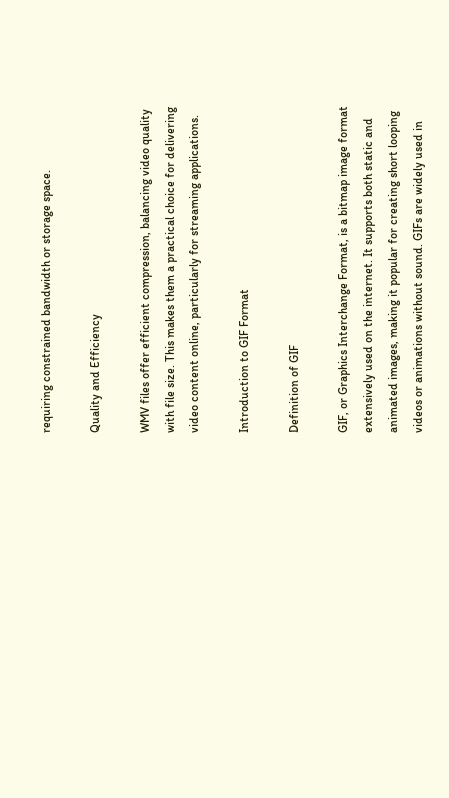requiring constrained bandwidth or storage space.

Quality and Efficiency

WMV files offer efficient compression, balancing video quality with file size. This makes them a practical choice for delivering video content online, particularly for streaming applications.

Introduction to GIF Format

Definition of GIF

GIF, or Graphics Interchange Format, is a bitmap image format extensively used on the internet. It supports both static and animated images, making it popular for creating short looping videos or animations without sound. GIFs are widely used in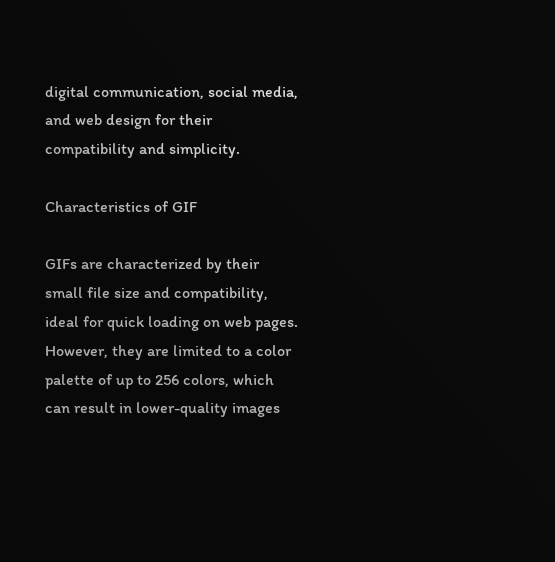digital communication, social media, and web design for their compatibility and simplicity.

Characteristics of GIF

GIFs are characterized by their small file size and compatibility, ideal for quick loading on web pages. However, they are limited to a color palette of up to 256 colors, which can result in lower-quality images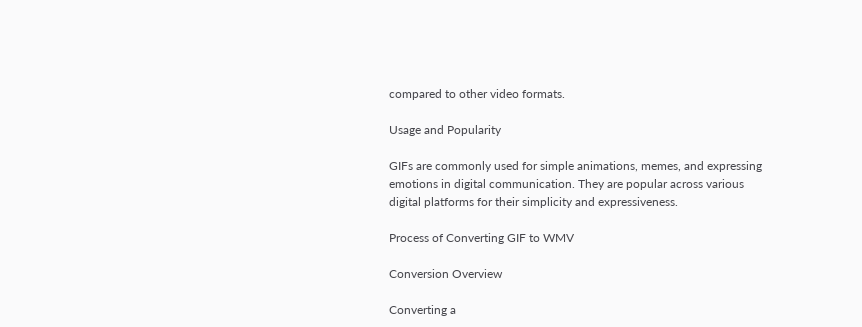compared to other video formats.

Usage and Popularity

GIFs are commonly used for simple animations, memes, and expressing emotions in digital communication. They are popular across various digital platforms for their simplicity and expressiveness.

Process of Converting GIF to WMV

Conversion Overview

Converting a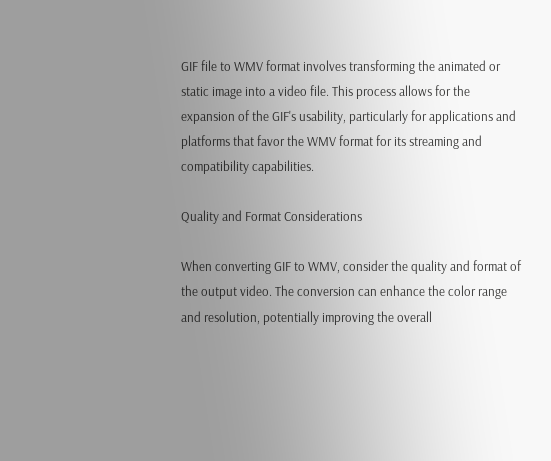GIF file to WMV format involves transforming the animated or static image into a video file. This process allows for the expansion of the GIF's usability, particularly for applications and platforms that favor the WMV format for its streaming and compatibility capabilities.

Quality and Format Considerations

When converting GIF to WMV, consider the quality and format of the output video. The conversion can enhance the color range and resolution, potentially improving the overall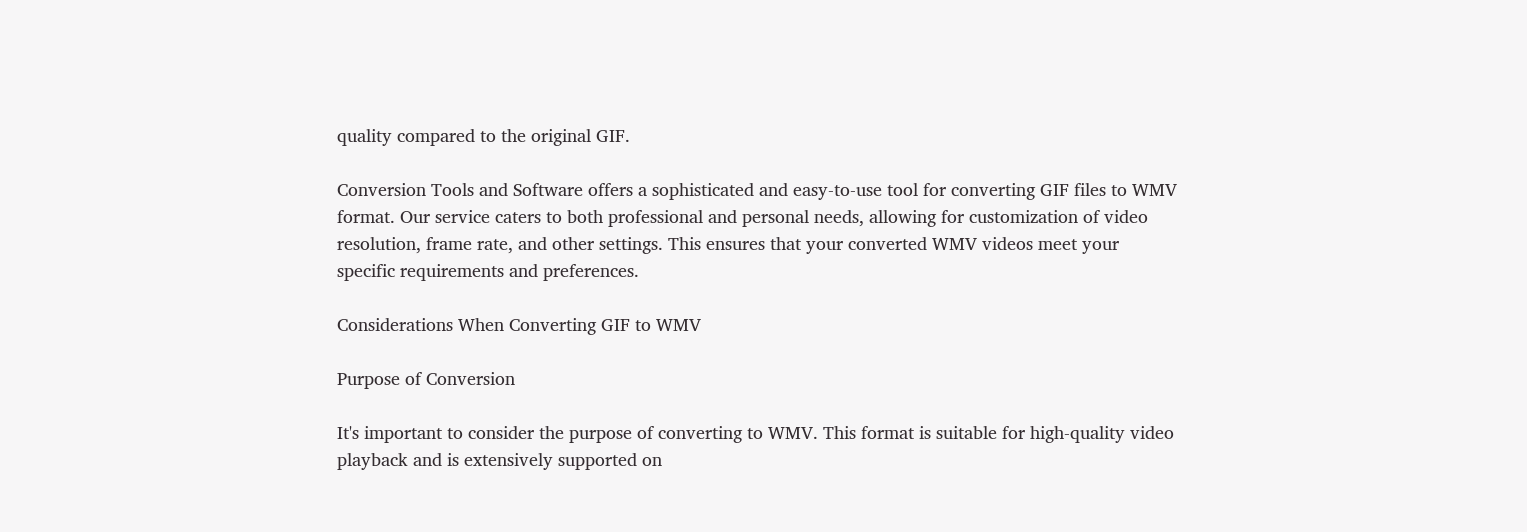quality compared to the original GIF.

Conversion Tools and Software offers a sophisticated and easy-to-use tool for converting GIF files to WMV format. Our service caters to both professional and personal needs, allowing for customization of video resolution, frame rate, and other settings. This ensures that your converted WMV videos meet your specific requirements and preferences.

Considerations When Converting GIF to WMV

Purpose of Conversion

It's important to consider the purpose of converting to WMV. This format is suitable for high-quality video playback and is extensively supported on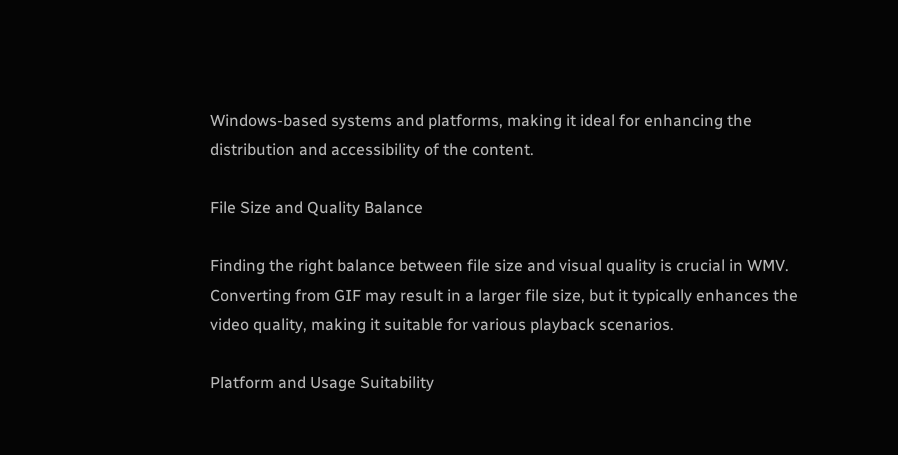Windows-based systems and platforms, making it ideal for enhancing the distribution and accessibility of the content.

File Size and Quality Balance

Finding the right balance between file size and visual quality is crucial in WMV. Converting from GIF may result in a larger file size, but it typically enhances the video quality, making it suitable for various playback scenarios.

Platform and Usage Suitability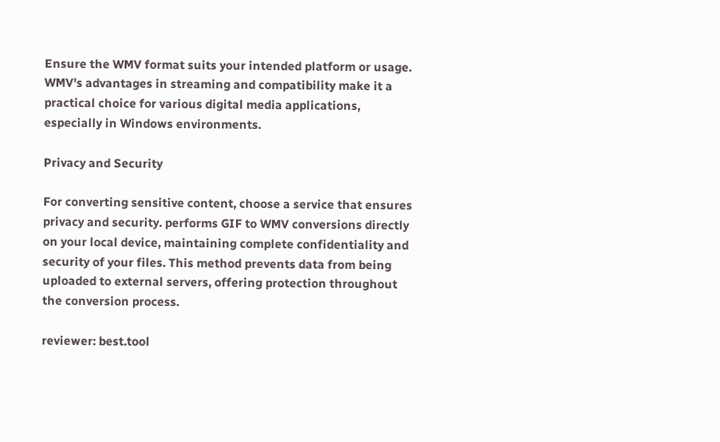Ensure the WMV format suits your intended platform or usage. WMV's advantages in streaming and compatibility make it a practical choice for various digital media applications, especially in Windows environments.

Privacy and Security

For converting sensitive content, choose a service that ensures privacy and security. performs GIF to WMV conversions directly on your local device, maintaining complete confidentiality and security of your files. This method prevents data from being uploaded to external servers, offering protection throughout the conversion process.

reviewer: best.tool